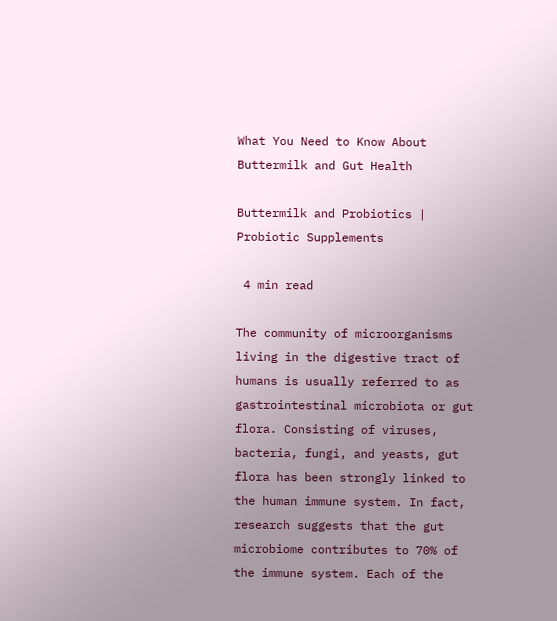What You Need to Know About Buttermilk and Gut Health

Buttermilk and Probiotics | Probiotic Supplements

 4 min read

The community of microorganisms living in the digestive tract of humans is usually referred to as gastrointestinal microbiota or gut flora. Consisting of viruses, bacteria, fungi, and yeasts, gut flora has been strongly linked to the human immune system. In fact, research suggests that the gut microbiome contributes to 70% of the immune system. Each of the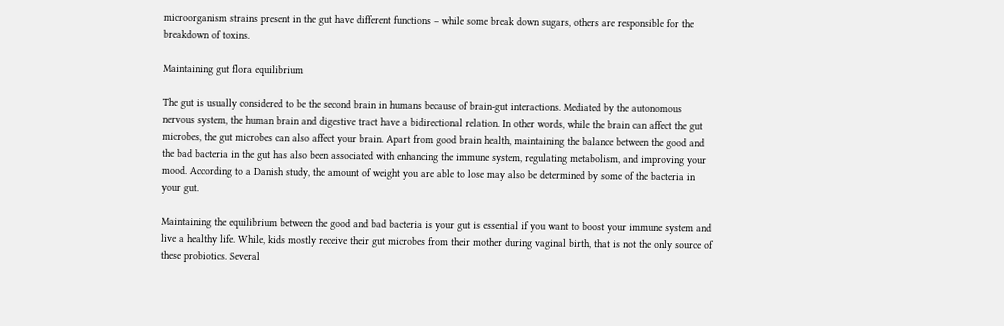microorganism strains present in the gut have different functions – while some break down sugars, others are responsible for the breakdown of toxins.

Maintaining gut flora equilibrium

The gut is usually considered to be the second brain in humans because of brain-gut interactions. Mediated by the autonomous nervous system, the human brain and digestive tract have a bidirectional relation. In other words, while the brain can affect the gut microbes, the gut microbes can also affect your brain. Apart from good brain health, maintaining the balance between the good and the bad bacteria in the gut has also been associated with enhancing the immune system, regulating metabolism, and improving your mood. According to a Danish study, the amount of weight you are able to lose may also be determined by some of the bacteria in your gut.

Maintaining the equilibrium between the good and bad bacteria is your gut is essential if you want to boost your immune system and live a healthy life. While, kids mostly receive their gut microbes from their mother during vaginal birth, that is not the only source of these probiotics. Several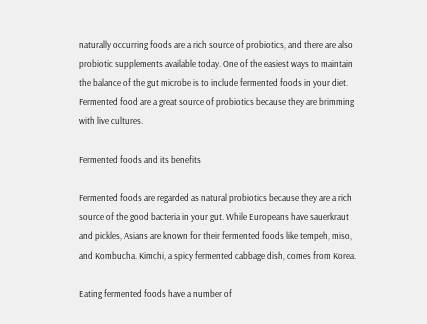naturally occurring foods are a rich source of probiotics, and there are also probiotic supplements available today. One of the easiest ways to maintain the balance of the gut microbe is to include fermented foods in your diet. Fermented food are a great source of probiotics because they are brimming with live cultures.

Fermented foods and its benefits

Fermented foods are regarded as natural probiotics because they are a rich source of the good bacteria in your gut. While Europeans have sauerkraut and pickles, Asians are known for their fermented foods like tempeh, miso, and Kombucha. Kimchi, a spicy fermented cabbage dish, comes from Korea.

Eating fermented foods have a number of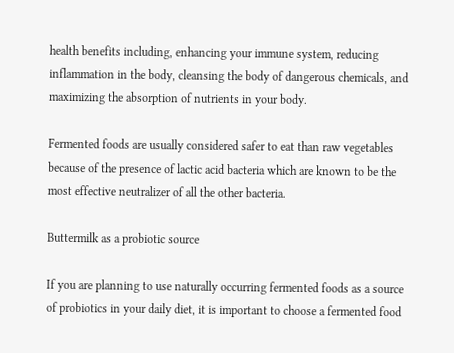health benefits including, enhancing your immune system, reducing inflammation in the body, cleansing the body of dangerous chemicals, and maximizing the absorption of nutrients in your body.

Fermented foods are usually considered safer to eat than raw vegetables because of the presence of lactic acid bacteria which are known to be the most effective neutralizer of all the other bacteria.

Buttermilk as a probiotic source

If you are planning to use naturally occurring fermented foods as a source of probiotics in your daily diet, it is important to choose a fermented food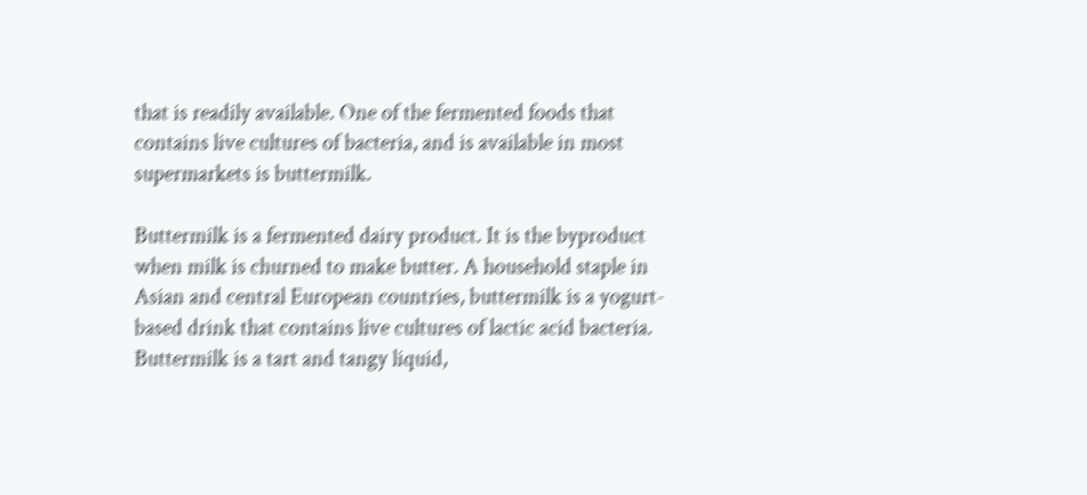that is readily available. One of the fermented foods that contains live cultures of bacteria, and is available in most supermarkets is buttermilk.

Buttermilk is a fermented dairy product. It is the byproduct when milk is churned to make butter. A household staple in Asian and central European countries, buttermilk is a yogurt-based drink that contains live cultures of lactic acid bacteria. Buttermilk is a tart and tangy liquid,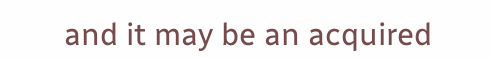and it may be an acquired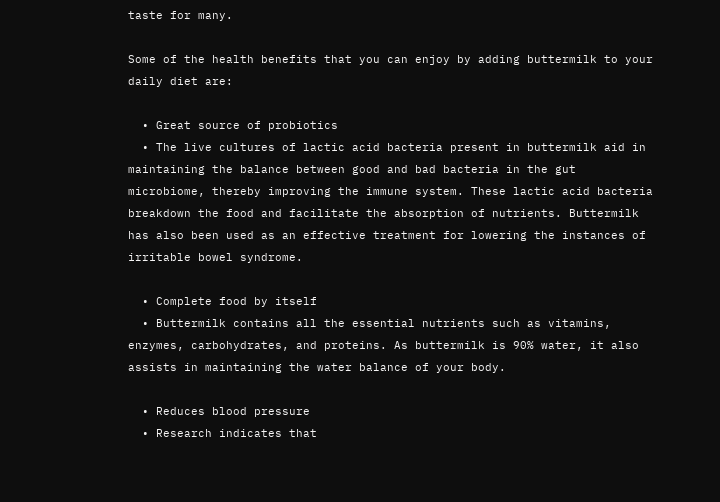taste for many.

Some of the health benefits that you can enjoy by adding buttermilk to your daily diet are:

  • Great source of probiotics
  • The live cultures of lactic acid bacteria present in buttermilk aid in maintaining the balance between good and bad bacteria in the gut microbiome, thereby improving the immune system. These lactic acid bacteria breakdown the food and facilitate the absorption of nutrients. Buttermilk has also been used as an effective treatment for lowering the instances of irritable bowel syndrome.

  • Complete food by itself
  • Buttermilk contains all the essential nutrients such as vitamins, enzymes, carbohydrates, and proteins. As buttermilk is 90% water, it also assists in maintaining the water balance of your body.

  • Reduces blood pressure
  • Research indicates that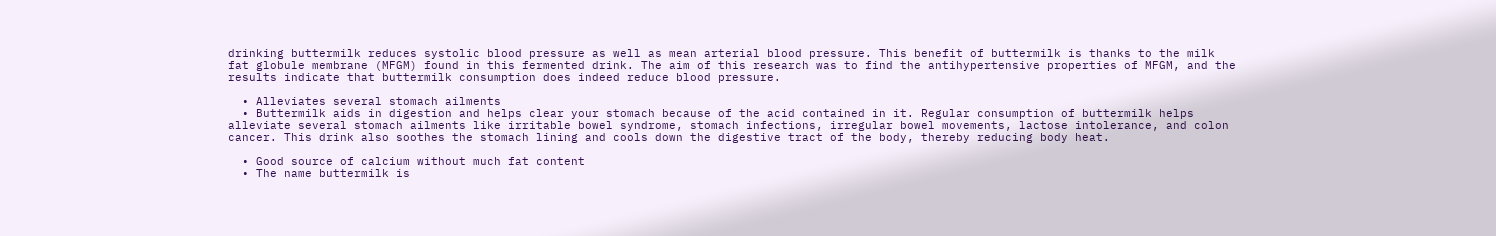drinking buttermilk reduces systolic blood pressure as well as mean arterial blood pressure. This benefit of buttermilk is thanks to the milk fat globule membrane (MFGM) found in this fermented drink. The aim of this research was to find the antihypertensive properties of MFGM, and the results indicate that buttermilk consumption does indeed reduce blood pressure.

  • Alleviates several stomach ailments
  • Buttermilk aids in digestion and helps clear your stomach because of the acid contained in it. Regular consumption of buttermilk helps alleviate several stomach ailments like irritable bowel syndrome, stomach infections, irregular bowel movements, lactose intolerance, and colon cancer. This drink also soothes the stomach lining and cools down the digestive tract of the body, thereby reducing body heat.

  • Good source of calcium without much fat content
  • The name buttermilk is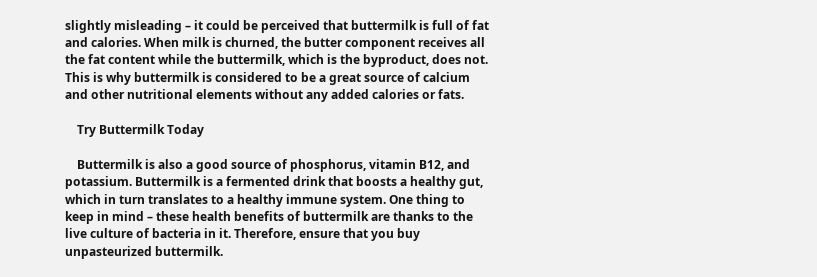slightly misleading – it could be perceived that buttermilk is full of fat and calories. When milk is churned, the butter component receives all the fat content while the buttermilk, which is the byproduct, does not. This is why buttermilk is considered to be a great source of calcium and other nutritional elements without any added calories or fats.

    Try Buttermilk Today

    Buttermilk is also a good source of phosphorus, vitamin B12, and potassium. Buttermilk is a fermented drink that boosts a healthy gut, which in turn translates to a healthy immune system. One thing to keep in mind – these health benefits of buttermilk are thanks to the live culture of bacteria in it. Therefore, ensure that you buy unpasteurized buttermilk.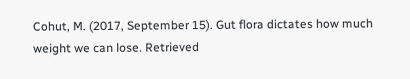Cohut, M. (2017, September 15). Gut flora dictates how much weight we can lose. Retrieved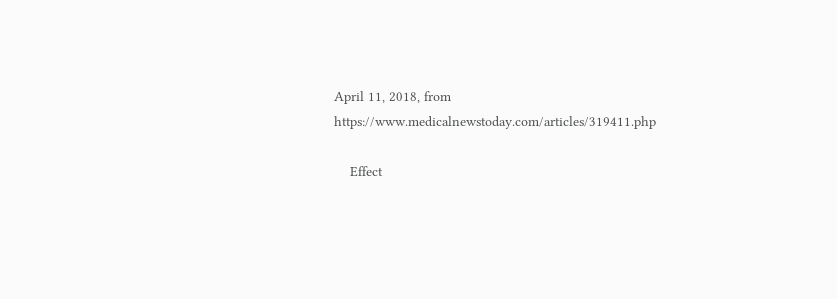April 11, 2018, from https://www.medicalnewstoday.com/articles/319411.php

    Effect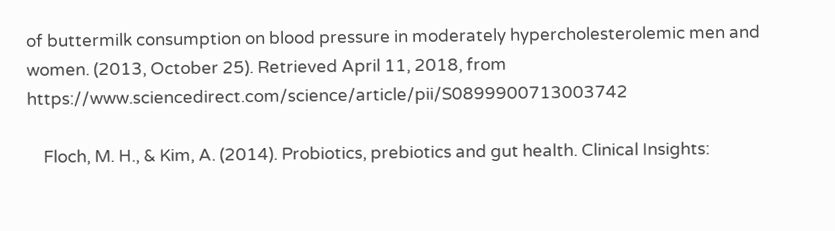of buttermilk consumption on blood pressure in moderately hypercholesterolemic men and women. (2013, October 25). Retrieved April 11, 2018, from https://www.sciencedirect.com/science/article/pii/S0899900713003742

    Floch, M. H., & Kim, A. (2014). Probiotics, prebiotics and gut health. Clinical Insights: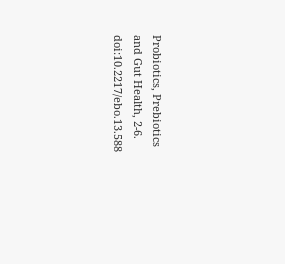Probiotics, Prebiotics and Gut Health, 2-6. doi:10.2217/ebo.13.588